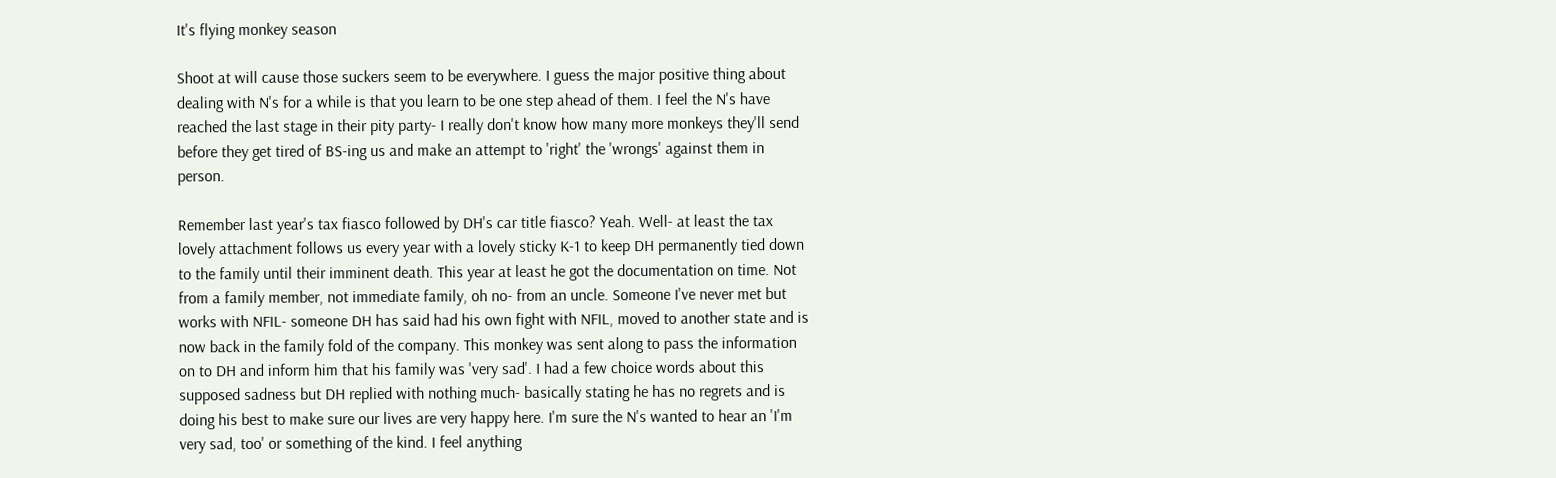It's flying monkey season

Shoot at will cause those suckers seem to be everywhere. I guess the major positive thing about dealing with N's for a while is that you learn to be one step ahead of them. I feel the N's have reached the last stage in their pity party- I really don't know how many more monkeys they'll send before they get tired of BS-ing us and make an attempt to 'right' the 'wrongs' against them in person.

Remember last year's tax fiasco followed by DH's car title fiasco? Yeah. Well- at least the tax lovely attachment follows us every year with a lovely sticky K-1 to keep DH permanently tied down to the family until their imminent death. This year at least he got the documentation on time. Not from a family member, not immediate family, oh no- from an uncle. Someone I've never met but works with NFIL- someone DH has said had his own fight with NFIL, moved to another state and is now back in the family fold of the company. This monkey was sent along to pass the information on to DH and inform him that his family was 'very sad'. I had a few choice words about this supposed sadness but DH replied with nothing much- basically stating he has no regrets and is doing his best to make sure our lives are very happy here. I'm sure the N's wanted to hear an 'I'm very sad, too' or something of the kind. I feel anything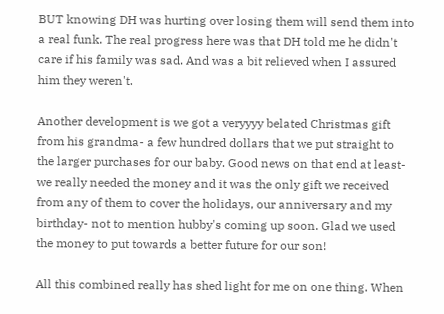BUT knowing DH was hurting over losing them will send them into a real funk. The real progress here was that DH told me he didn't care if his family was sad. And was a bit relieved when I assured him they weren't.

Another development is we got a veryyyy belated Christmas gift from his grandma- a few hundred dollars that we put straight to the larger purchases for our baby. Good news on that end at least- we really needed the money and it was the only gift we received from any of them to cover the holidays, our anniversary and my birthday- not to mention hubby's coming up soon. Glad we used the money to put towards a better future for our son!

All this combined really has shed light for me on one thing. When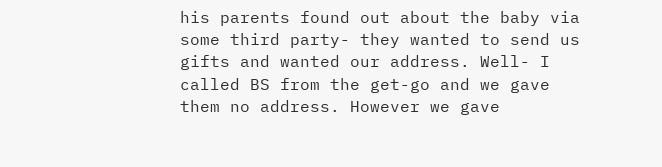his parents found out about the baby via some third party- they wanted to send us gifts and wanted our address. Well- I called BS from the get-go and we gave them no address. However we gave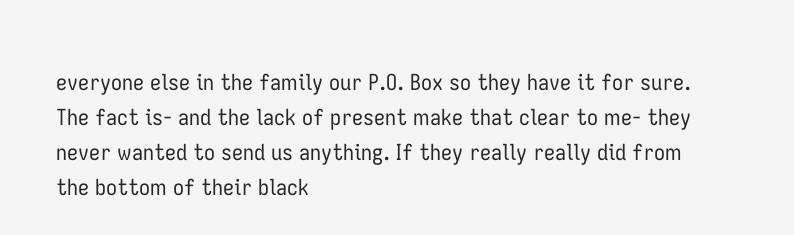everyone else in the family our P.O. Box so they have it for sure. The fact is- and the lack of present make that clear to me- they never wanted to send us anything. If they really really did from the bottom of their black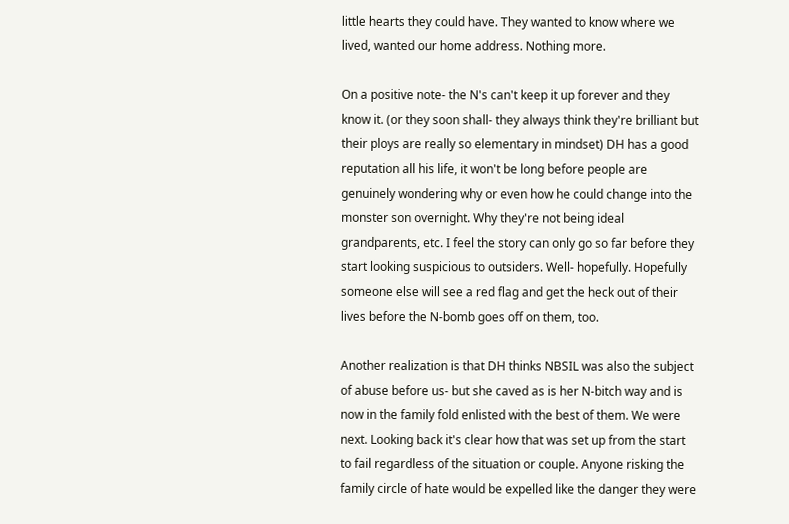little hearts they could have. They wanted to know where we lived, wanted our home address. Nothing more.

On a positive note- the N's can't keep it up forever and they know it. (or they soon shall- they always think they're brilliant but their ploys are really so elementary in mindset) DH has a good reputation all his life, it won't be long before people are genuinely wondering why or even how he could change into the monster son overnight. Why they're not being ideal grandparents, etc. I feel the story can only go so far before they start looking suspicious to outsiders. Well- hopefully. Hopefully someone else will see a red flag and get the heck out of their lives before the N-bomb goes off on them, too.

Another realization is that DH thinks NBSIL was also the subject of abuse before us- but she caved as is her N-bitch way and is now in the family fold enlisted with the best of them. We were next. Looking back it's clear how that was set up from the start to fail regardless of the situation or couple. Anyone risking the family circle of hate would be expelled like the danger they were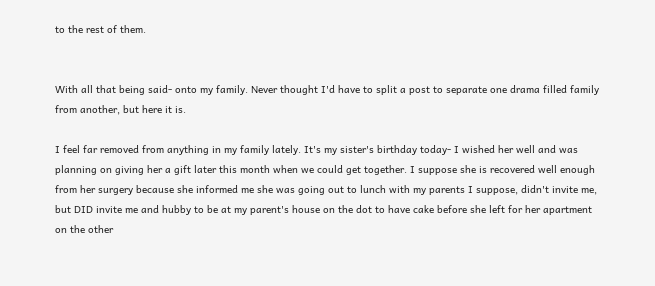to the rest of them.


With all that being said- onto my family. Never thought I'd have to split a post to separate one drama filled family from another, but here it is.

I feel far removed from anything in my family lately. It's my sister's birthday today- I wished her well and was planning on giving her a gift later this month when we could get together. I suppose she is recovered well enough from her surgery because she informed me she was going out to lunch with my parents I suppose, didn't invite me, but DID invite me and hubby to be at my parent's house on the dot to have cake before she left for her apartment on the other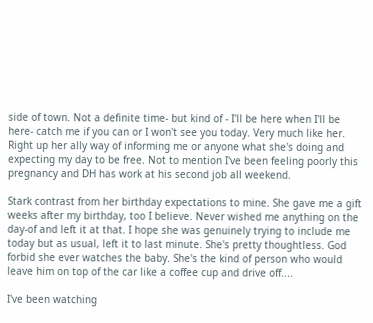side of town. Not a definite time- but kind of - I'll be here when I'll be here- catch me if you can or I won't see you today. Very much like her. Right up her ally way of informing me or anyone what she's doing and expecting my day to be free. Not to mention I've been feeling poorly this pregnancy and DH has work at his second job all weekend.

Stark contrast from her birthday expectations to mine. She gave me a gift weeks after my birthday, too I believe. Never wished me anything on the day-of and left it at that. I hope she was genuinely trying to include me today but as usual, left it to last minute. She's pretty thoughtless. God forbid she ever watches the baby. She's the kind of person who would leave him on top of the car like a coffee cup and drive off....

I've been watching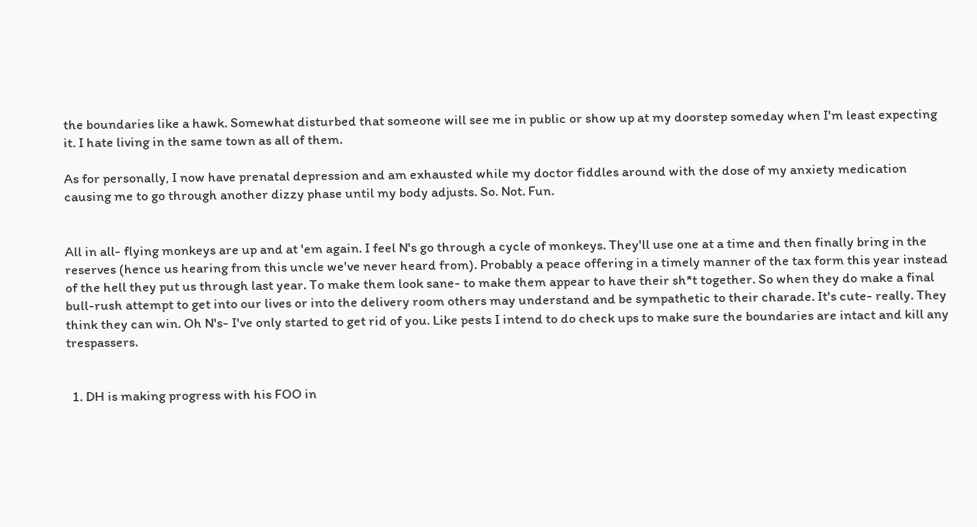the boundaries like a hawk. Somewhat disturbed that someone will see me in public or show up at my doorstep someday when I'm least expecting it. I hate living in the same town as all of them.

As for personally, I now have prenatal depression and am exhausted while my doctor fiddles around with the dose of my anxiety medication causing me to go through another dizzy phase until my body adjusts. So. Not. Fun.


All in all- flying monkeys are up and at 'em again. I feel N's go through a cycle of monkeys. They'll use one at a time and then finally bring in the reserves (hence us hearing from this uncle we've never heard from). Probably a peace offering in a timely manner of the tax form this year instead of the hell they put us through last year. To make them look sane- to make them appear to have their sh*t together. So when they do make a final bull-rush attempt to get into our lives or into the delivery room others may understand and be sympathetic to their charade. It's cute- really. They think they can win. Oh N's- I've only started to get rid of you. Like pests I intend to do check ups to make sure the boundaries are intact and kill any trespassers.


  1. DH is making progress with his FOO in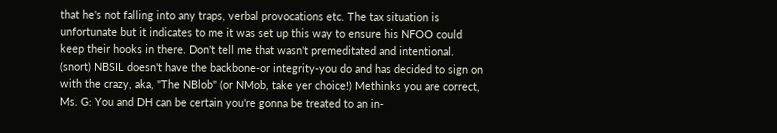that he's not falling into any traps, verbal provocations etc. The tax situation is unfortunate but it indicates to me it was set up this way to ensure his NFOO could keep their hooks in there. Don't tell me that wasn't premeditated and intentional. (snort) NBSIL doesn't have the backbone-or integrity-you do and has decided to sign on with the crazy, aka, "The NBlob" (or NMob, take yer choice!) Methinks you are correct, Ms. G: You and DH can be certain you're gonna be treated to an in-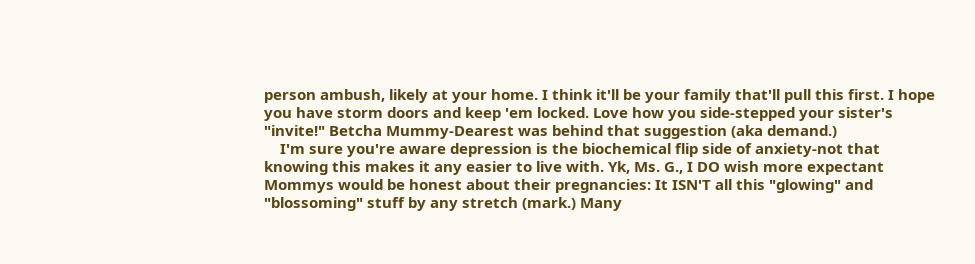person ambush, likely at your home. I think it'll be your family that'll pull this first. I hope you have storm doors and keep 'em locked. Love how you side-stepped your sister's "invite!" Betcha Mummy-Dearest was behind that suggestion (aka demand.)
    I'm sure you're aware depression is the biochemical flip side of anxiety-not that knowing this makes it any easier to live with. Yk, Ms. G., I DO wish more expectant Mommys would be honest about their pregnancies: It ISN'T all this "glowing" and "blossoming" stuff by any stretch (mark.) Many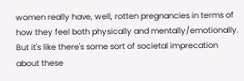women really have, well, rotten pregnancies in terms of how they feel both physically and mentally/emotionally. But it's like there's some sort of societal imprecation about these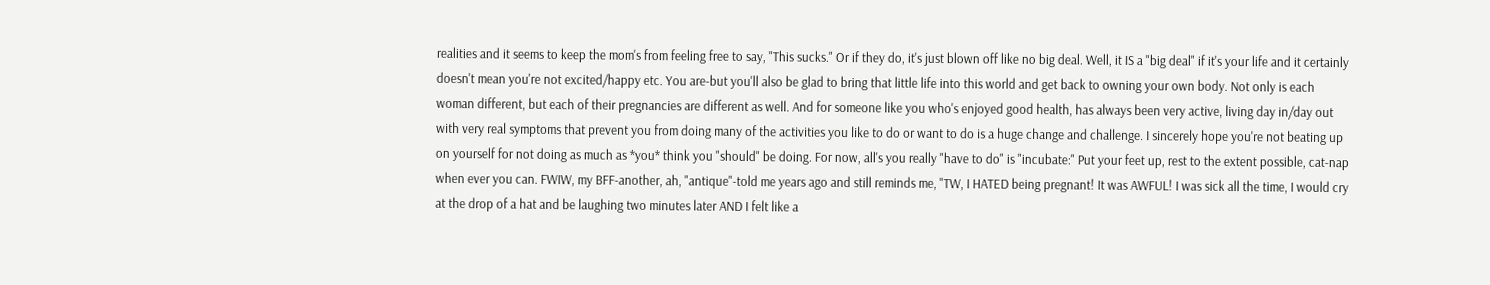realities and it seems to keep the mom's from feeling free to say, "This sucks." Or if they do, it's just blown off like no big deal. Well, it IS a "big deal" if it's your life and it certainly doesn't mean you're not excited/happy etc. You are-but you'll also be glad to bring that little life into this world and get back to owning your own body. Not only is each woman different, but each of their pregnancies are different as well. And for someone like you who's enjoyed good health, has always been very active, living day in/day out with very real symptoms that prevent you from doing many of the activities you like to do or want to do is a huge change and challenge. I sincerely hope you're not beating up on yourself for not doing as much as *you* think you "should" be doing. For now, all's you really "have to do" is "incubate:" Put your feet up, rest to the extent possible, cat-nap when ever you can. FWIW, my BFF-another, ah, "antique"-told me years ago and still reminds me, "TW, I HATED being pregnant! It was AWFUL! I was sick all the time, I would cry at the drop of a hat and be laughing two minutes later AND I felt like a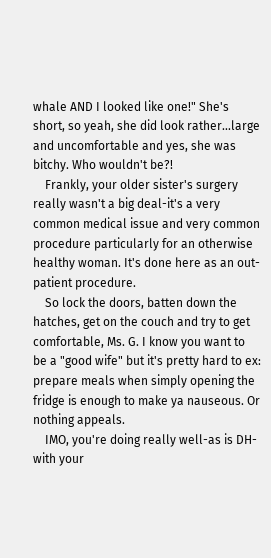whale AND I looked like one!" She's short, so yeah, she did look rather...large and uncomfortable and yes, she was bitchy. Who wouldn't be?!
    Frankly, your older sister's surgery really wasn't a big deal-it's a very common medical issue and very common procedure particularly for an otherwise healthy woman. It's done here as an out-patient procedure.
    So lock the doors, batten down the hatches, get on the couch and try to get comfortable, Ms. G. I know you want to be a "good wife" but it's pretty hard to ex: prepare meals when simply opening the fridge is enough to make ya nauseous. Or nothing appeals.
    IMO, you're doing really well-as is DH-with your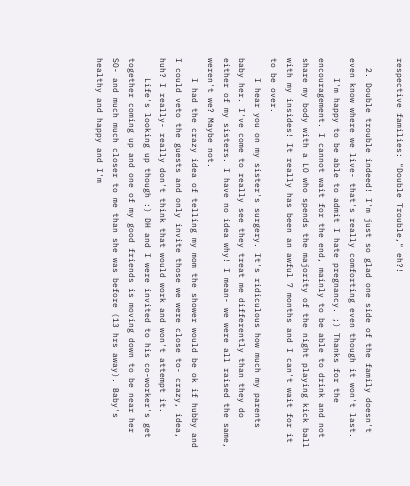respective families: "Double Trouble," eh?!

  2. Double trouble indeed! I'm just so glad one side of the family doesn't even know where we live- that's really comforting even though it won't last.
    I'm happy to be able to admit I hate pregnancy. ;) Thanks for the encouragement. I cannot wait for the end, mainly to be able to drink and not share my body with a LO who spends the majority of the night playing kick ball with my insides! It really has been an awful 7 months and I can't wait for it to be over.
    I hear you on my sister's surgery. It's ridiculous how much my parents baby her. I've come to really see they treat me differently than they do either of my sisters. I have no idea why! I mean- we were all raised the same, weren't we? Maybe not.
    I had the crazy idea of telling my mom the shower would be ok if hubby and I could veto the guests and only invite those we were close to- crazy, idea, huh? I really- really don't think that would work and won't attempt it.
    Life's looking up though :) DH and I were invited to his co-worker's get together coming up and one of my good friends is moving down to be near her SO- and much much closer to me than she was before (13 hrs away). Baby's healthy and happy and I'm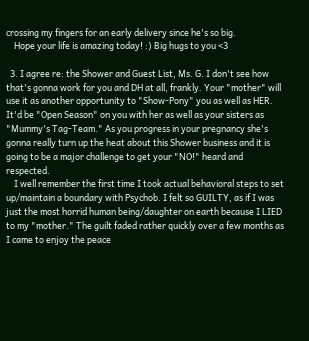crossing my fingers for an early delivery since he's so big.
    Hope your life is amazing today! :) Big hugs to you <3

  3. I agree re: the Shower and Guest List, Ms. G. I don't see how that's gonna work for you and DH at all, frankly. Your "mother" will use it as another opportunity to "Show-Pony" you as well as HER. It'd be "Open Season" on you with her as well as your sisters as "Mummy's Tag-Team." As you progress in your pregnancy she's gonna really turn up the heat about this Shower business and it is going to be a major challenge to get your "NO!" heard and respected.
    I well remember the first time I took actual behavioral steps to set up/maintain a boundary with Psychob. I felt so GUILTY, as if I was just the most horrid human being/daughter on earth because I LIED to my "mother." The guilt faded rather quickly over a few months as I came to enjoy the peace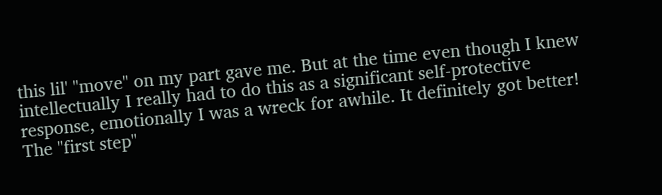this lil' "move" on my part gave me. But at the time even though I knew intellectually I really had to do this as a significant self-protective response, emotionally I was a wreck for awhile. It definitely got better! The "first step"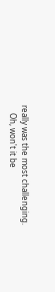really was the most challenging.
    Oh, won't it be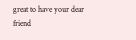great to have your dear friend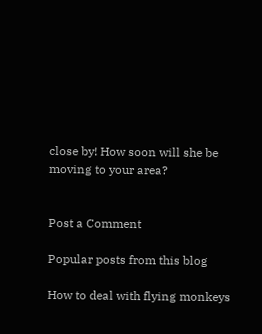close by! How soon will she be moving to your area?


Post a Comment

Popular posts from this blog

How to deal with flying monkeys